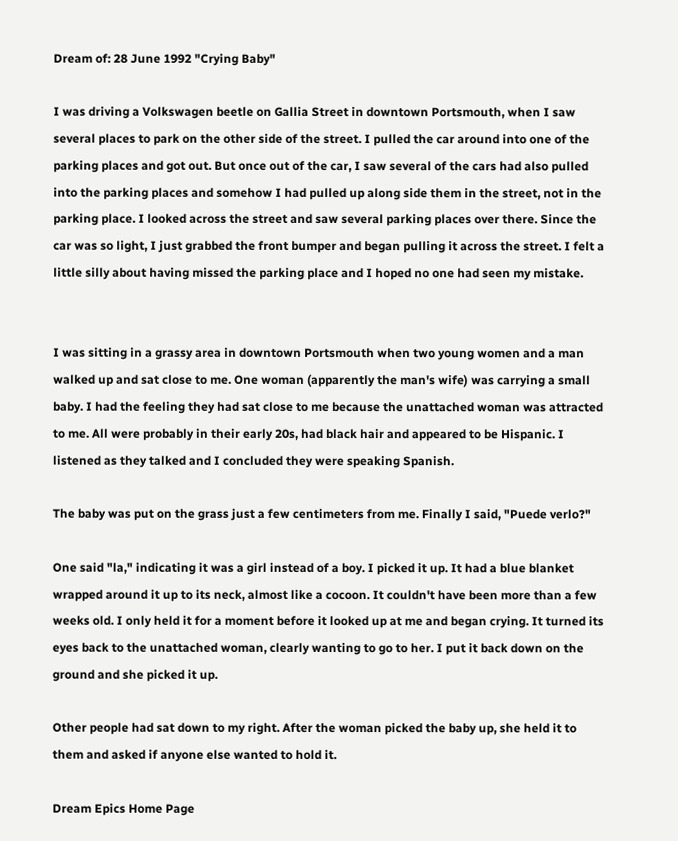Dream of: 28 June 1992 "Crying Baby"

I was driving a Volkswagen beetle on Gallia Street in downtown Portsmouth, when I saw several places to park on the other side of the street. I pulled the car around into one of the parking places and got out. But once out of the car, I saw several of the cars had also pulled into the parking places and somehow I had pulled up along side them in the street, not in the parking place. I looked across the street and saw several parking places over there. Since the car was so light, I just grabbed the front bumper and began pulling it across the street. I felt a little silly about having missed the parking place and I hoped no one had seen my mistake.


I was sitting in a grassy area in downtown Portsmouth when two young women and a man walked up and sat close to me. One woman (apparently the man's wife) was carrying a small baby. I had the feeling they had sat close to me because the unattached woman was attracted to me. All were probably in their early 20s, had black hair and appeared to be Hispanic. I listened as they talked and I concluded they were speaking Spanish.

The baby was put on the grass just a few centimeters from me. Finally I said, "Puede verlo?"

One said "la," indicating it was a girl instead of a boy. I picked it up. It had a blue blanket wrapped around it up to its neck, almost like a cocoon. It couldn't have been more than a few weeks old. I only held it for a moment before it looked up at me and began crying. It turned its eyes back to the unattached woman, clearly wanting to go to her. I put it back down on the ground and she picked it up.

Other people had sat down to my right. After the woman picked the baby up, she held it to them and asked if anyone else wanted to hold it.

Dream Epics Home Page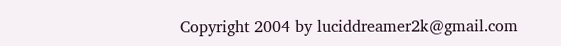Copyright 2004 by luciddreamer2k@gmail.com